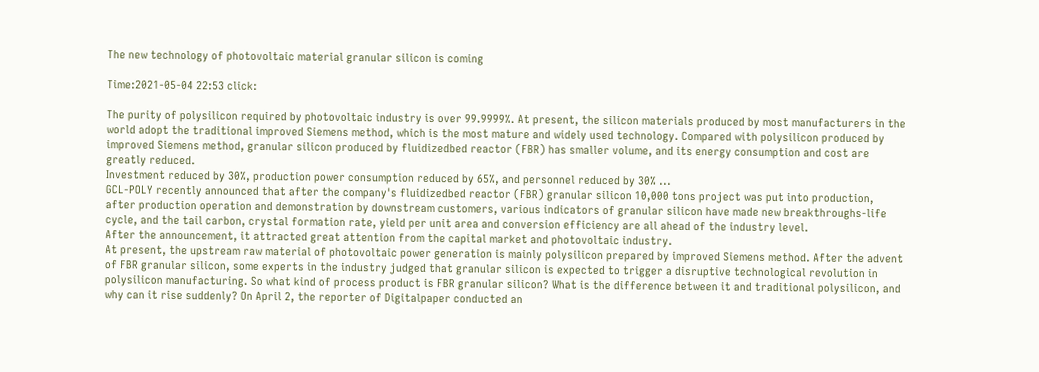The new technology of photovoltaic material granular silicon is coming

Time:2021-05-04 22:53 click:

The purity of polysilicon required by photovoltaic industry is over 99.9999%. At present, the silicon materials produced by most manufacturers in the world adopt the traditional improved Siemens method, which is the most mature and widely used technology. Compared with polysilicon produced by improved Siemens method, granular silicon produced by fluidizedbed reactor (FBR) has smaller volume, and its energy consumption and cost are greatly reduced.
Investment reduced by 30%, production power consumption reduced by 65%, and personnel reduced by 30% ...
GCL-POLY recently announced that after the company's fluidizedbed reactor (FBR) granular silicon 10,000 tons project was put into production, after production operation and demonstration by downstream customers, various indicators of granular silicon have made new breakthroughs-life cycle, and the tail carbon, crystal formation rate, yield per unit area and conversion efficiency are all ahead of the industry level.
After the announcement, it attracted great attention from the capital market and photovoltaic industry.
At present, the upstream raw material of photovoltaic power generation is mainly polysilicon prepared by improved Siemens method. After the advent of FBR granular silicon, some experts in the industry judged that granular silicon is expected to trigger a disruptive technological revolution in polysilicon manufacturing. So what kind of process product is FBR granular silicon? What is the difference between it and traditional polysilicon, and why can it rise suddenly? On April 2, the reporter of Digitalpaper conducted an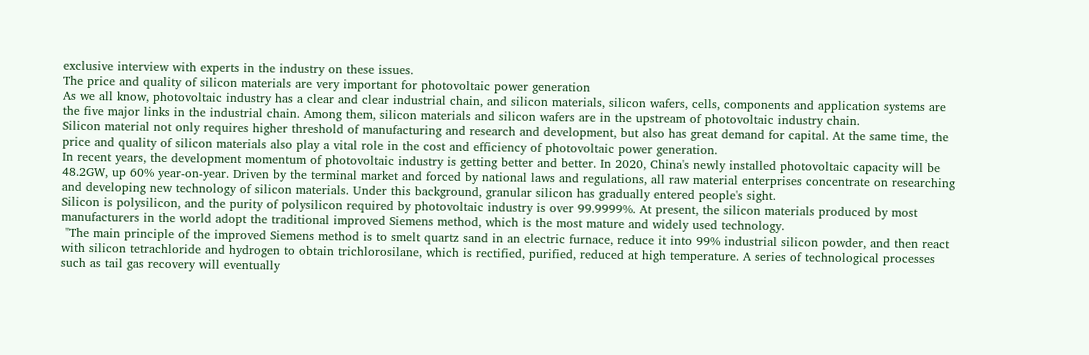exclusive interview with experts in the industry on these issues.
The price and quality of silicon materials are very important for photovoltaic power generation
As we all know, photovoltaic industry has a clear and clear industrial chain, and silicon materials, silicon wafers, cells, components and application systems are the five major links in the industrial chain. Among them, silicon materials and silicon wafers are in the upstream of photovoltaic industry chain.
Silicon material not only requires higher threshold of manufacturing and research and development, but also has great demand for capital. At the same time, the price and quality of silicon materials also play a vital role in the cost and efficiency of photovoltaic power generation.
In recent years, the development momentum of photovoltaic industry is getting better and better. In 2020, China's newly installed photovoltaic capacity will be 48.2GW, up 60% year-on-year. Driven by the terminal market and forced by national laws and regulations, all raw material enterprises concentrate on researching and developing new technology of silicon materials. Under this background, granular silicon has gradually entered people's sight.
Silicon is polysilicon, and the purity of polysilicon required by photovoltaic industry is over 99.9999%. At present, the silicon materials produced by most manufacturers in the world adopt the traditional improved Siemens method, which is the most mature and widely used technology.
 "The main principle of the improved Siemens method is to smelt quartz sand in an electric furnace, reduce it into 99% industrial silicon powder, and then react with silicon tetrachloride and hydrogen to obtain trichlorosilane, which is rectified, purified, reduced at high temperature. A series of technological processes such as tail gas recovery will eventually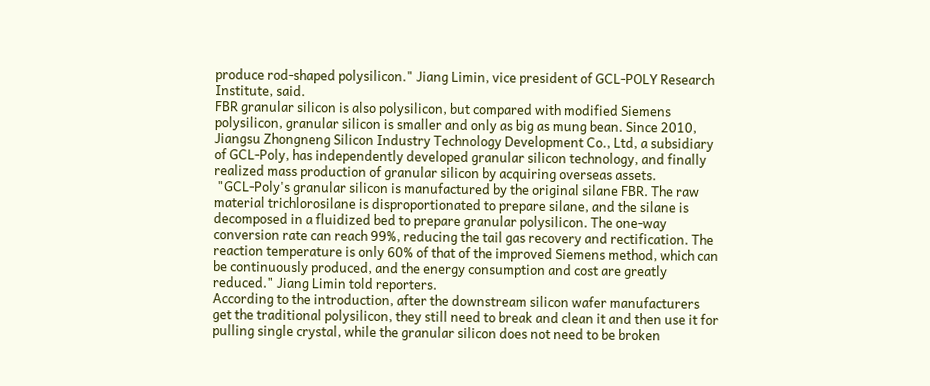produce rod-shaped polysilicon." Jiang Limin, vice president of GCL-POLY Research Institute, said.
FBR granular silicon is also polysilicon, but compared with modified Siemens polysilicon, granular silicon is smaller and only as big as mung bean. Since 2010, Jiangsu Zhongneng Silicon Industry Technology Development Co., Ltd, a subsidiary of GCL-Poly, has independently developed granular silicon technology, and finally realized mass production of granular silicon by acquiring overseas assets.
 "GCL-Poly's granular silicon is manufactured by the original silane FBR. The raw material trichlorosilane is disproportionated to prepare silane, and the silane is decomposed in a fluidized bed to prepare granular polysilicon. The one-way conversion rate can reach 99%, reducing the tail gas recovery and rectification. The reaction temperature is only 60% of that of the improved Siemens method, which can be continuously produced, and the energy consumption and cost are greatly reduced." Jiang Limin told reporters.
According to the introduction, after the downstream silicon wafer manufacturers get the traditional polysilicon, they still need to break and clean it and then use it for pulling single crystal, while the granular silicon does not need to be broken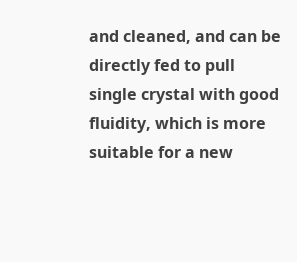and cleaned, and can be directly fed to pull single crystal with good fluidity, which is more suitable for a new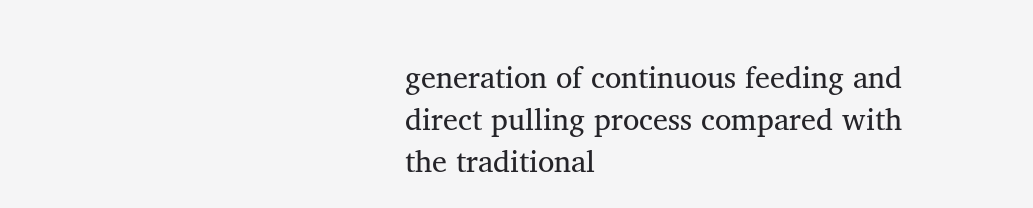generation of continuous feeding and direct pulling process compared with the traditional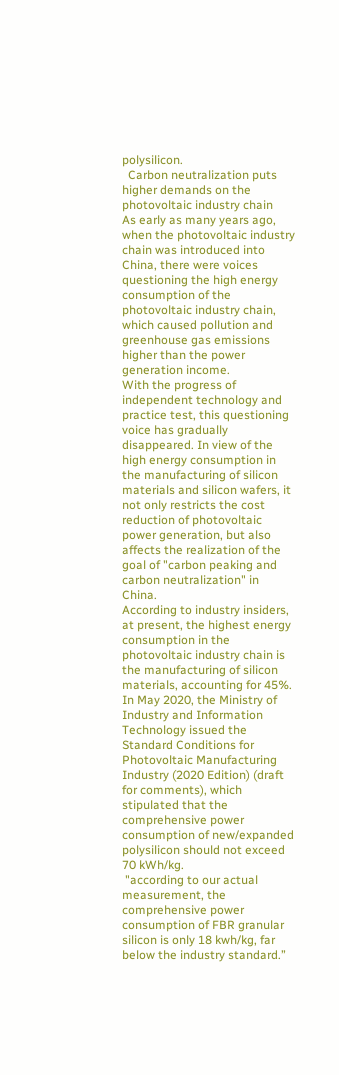polysilicon.
  Carbon neutralization puts higher demands on the photovoltaic industry chain
As early as many years ago, when the photovoltaic industry chain was introduced into China, there were voices questioning the high energy consumption of the photovoltaic industry chain, which caused pollution and greenhouse gas emissions higher than the power generation income.
With the progress of independent technology and practice test, this questioning voice has gradually disappeared. In view of the high energy consumption in the manufacturing of silicon materials and silicon wafers, it not only restricts the cost reduction of photovoltaic power generation, but also affects the realization of the goal of "carbon peaking and carbon neutralization" in China.
According to industry insiders, at present, the highest energy consumption in the photovoltaic industry chain is the manufacturing of silicon materials, accounting for 45%. In May 2020, the Ministry of Industry and Information Technology issued the Standard Conditions for Photovoltaic Manufacturing Industry (2020 Edition) (draft for comments), which stipulated that the comprehensive power consumption of new/expanded polysilicon should not exceed 70 kWh/kg.
 "according to our actual measurement, the comprehensive power consumption of FBR granular silicon is only 18 kwh/kg, far below the industry standard.”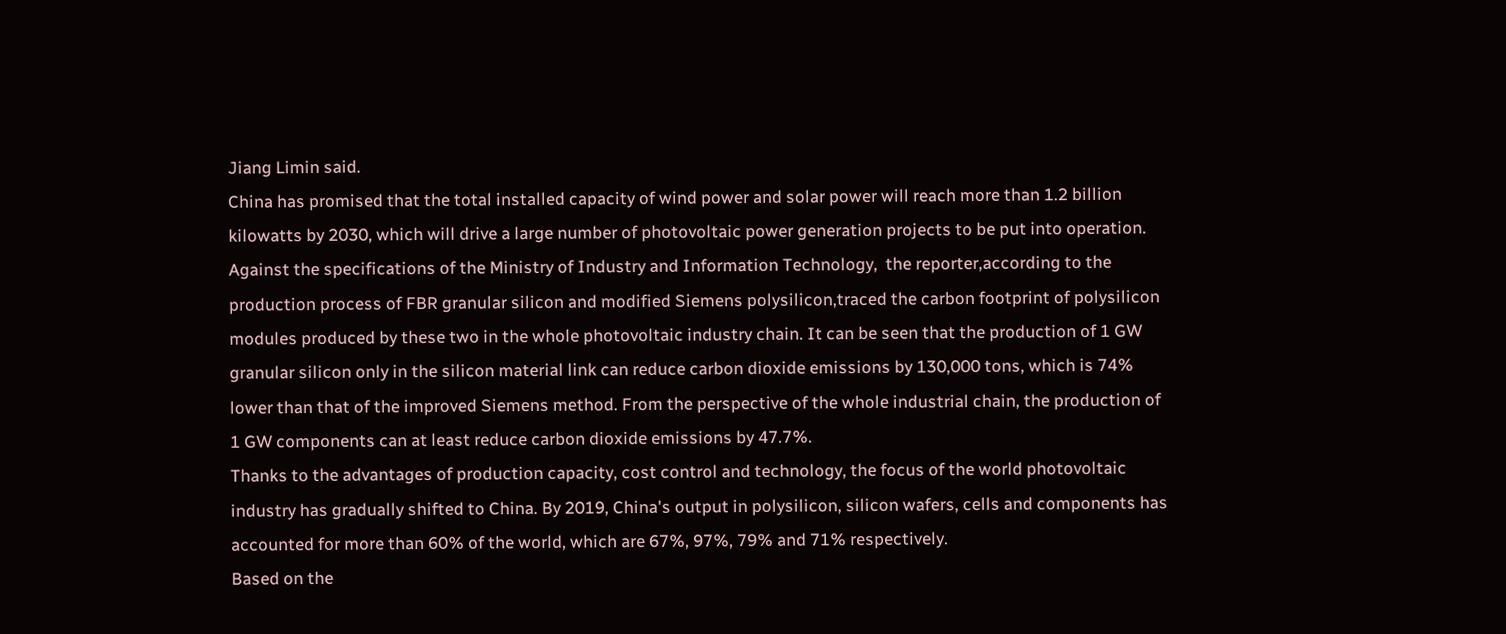Jiang Limin said.
China has promised that the total installed capacity of wind power and solar power will reach more than 1.2 billion kilowatts by 2030, which will drive a large number of photovoltaic power generation projects to be put into operation. Against the specifications of the Ministry of Industry and Information Technology,  the reporter,according to the production process of FBR granular silicon and modified Siemens polysilicon,traced the carbon footprint of polysilicon modules produced by these two in the whole photovoltaic industry chain. It can be seen that the production of 1 GW granular silicon only in the silicon material link can reduce carbon dioxide emissions by 130,000 tons, which is 74% lower than that of the improved Siemens method. From the perspective of the whole industrial chain, the production of 1 GW components can at least reduce carbon dioxide emissions by 47.7%.
Thanks to the advantages of production capacity, cost control and technology, the focus of the world photovoltaic industry has gradually shifted to China. By 2019, China's output in polysilicon, silicon wafers, cells and components has accounted for more than 60% of the world, which are 67%, 97%, 79% and 71% respectively.
Based on the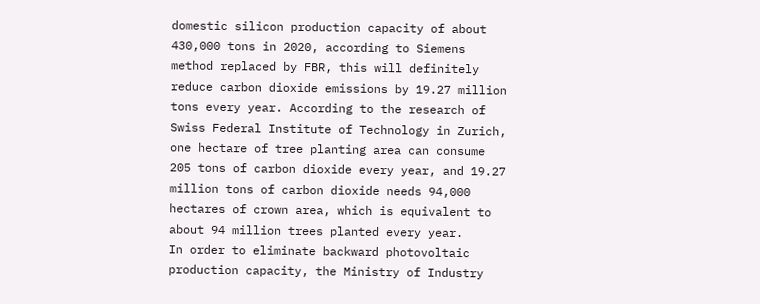domestic silicon production capacity of about 430,000 tons in 2020, according to Siemens method replaced by FBR, this will definitely reduce carbon dioxide emissions by 19.27 million tons every year. According to the research of Swiss Federal Institute of Technology in Zurich, one hectare of tree planting area can consume 205 tons of carbon dioxide every year, and 19.27 million tons of carbon dioxide needs 94,000 hectares of crown area, which is equivalent to about 94 million trees planted every year.
In order to eliminate backward photovoltaic production capacity, the Ministry of Industry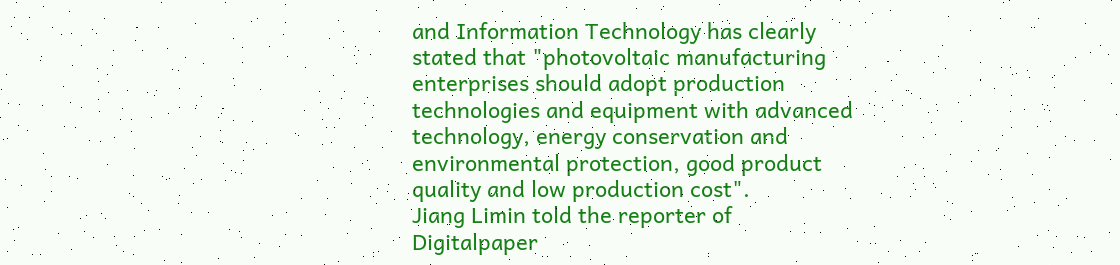and Information Technology has clearly stated that "photovoltaic manufacturing enterprises should adopt production technologies and equipment with advanced technology, energy conservation and environmental protection, good product quality and low production cost".
Jiang Limin told the reporter of Digitalpaper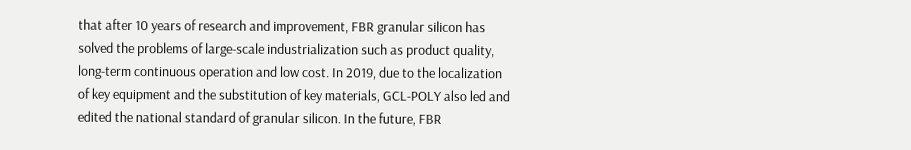that after 10 years of research and improvement, FBR granular silicon has solved the problems of large-scale industrialization such as product quality, long-term continuous operation and low cost. In 2019, due to the localization of key equipment and the substitution of key materials, GCL-POLY also led and edited the national standard of granular silicon. In the future, FBR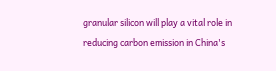granular silicon will play a vital role in reducing carbon emission in China's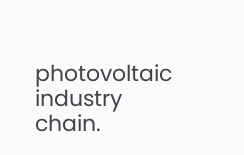photovoltaic industry chain.